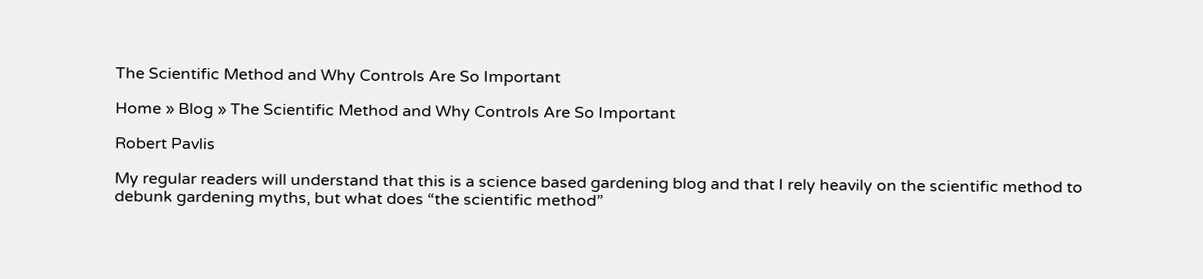The Scientific Method and Why Controls Are So Important

Home » Blog » The Scientific Method and Why Controls Are So Important

Robert Pavlis

My regular readers will understand that this is a science based gardening blog and that I rely heavily on the scientific method to debunk gardening myths, but what does “the scientific method”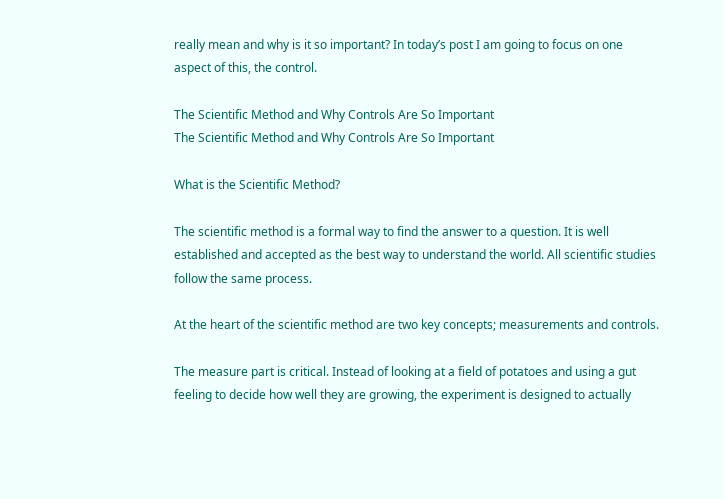really mean and why is it so important? In today’s post I am going to focus on one aspect of this, the control.

The Scientific Method and Why Controls Are So Important
The Scientific Method and Why Controls Are So Important

What is the Scientific Method?

The scientific method is a formal way to find the answer to a question. It is well established and accepted as the best way to understand the world. All scientific studies follow the same process.

At the heart of the scientific method are two key concepts; measurements and controls.

The measure part is critical. Instead of looking at a field of potatoes and using a gut feeling to decide how well they are growing, the experiment is designed to actually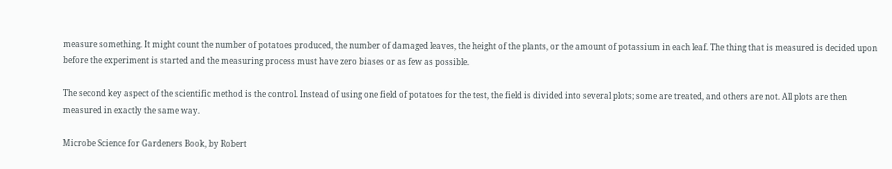measure something. It might count the number of potatoes produced, the number of damaged leaves, the height of the plants, or the amount of potassium in each leaf. The thing that is measured is decided upon before the experiment is started and the measuring process must have zero biases or as few as possible.

The second key aspect of the scientific method is the control. Instead of using one field of potatoes for the test, the field is divided into several plots; some are treated, and others are not. All plots are then measured in exactly the same way.

Microbe Science for Gardeners Book, by Robert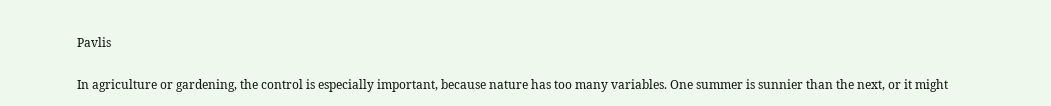Pavlis

In agriculture or gardening, the control is especially important, because nature has too many variables. One summer is sunnier than the next, or it might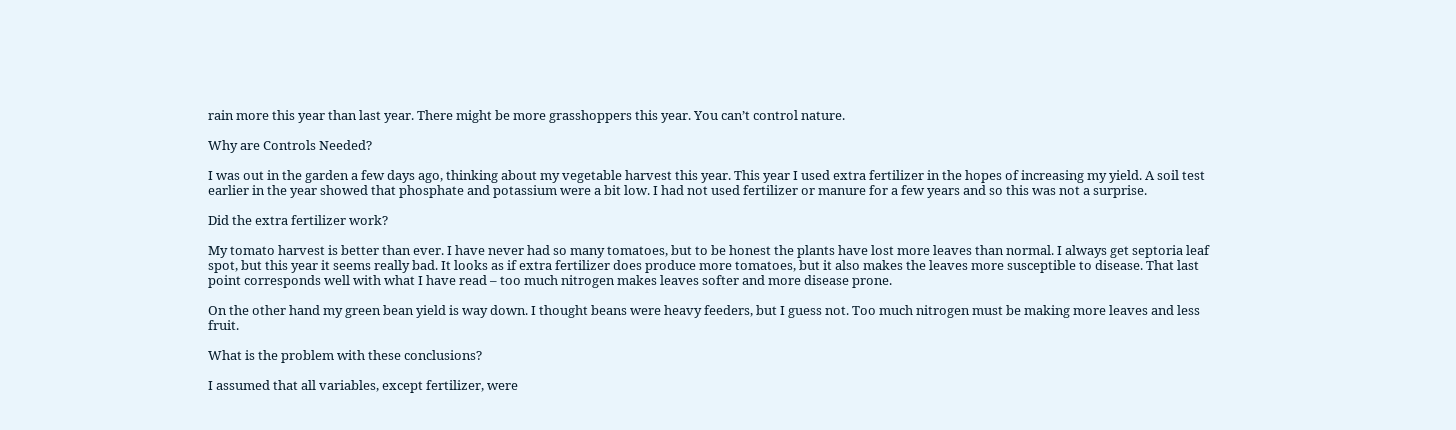rain more this year than last year. There might be more grasshoppers this year. You can’t control nature.

Why are Controls Needed?

I was out in the garden a few days ago, thinking about my vegetable harvest this year. This year I used extra fertilizer in the hopes of increasing my yield. A soil test earlier in the year showed that phosphate and potassium were a bit low. I had not used fertilizer or manure for a few years and so this was not a surprise.

Did the extra fertilizer work?

My tomato harvest is better than ever. I have never had so many tomatoes, but to be honest the plants have lost more leaves than normal. I always get septoria leaf spot, but this year it seems really bad. It looks as if extra fertilizer does produce more tomatoes, but it also makes the leaves more susceptible to disease. That last point corresponds well with what I have read – too much nitrogen makes leaves softer and more disease prone.

On the other hand my green bean yield is way down. I thought beans were heavy feeders, but I guess not. Too much nitrogen must be making more leaves and less fruit.

What is the problem with these conclusions?

I assumed that all variables, except fertilizer, were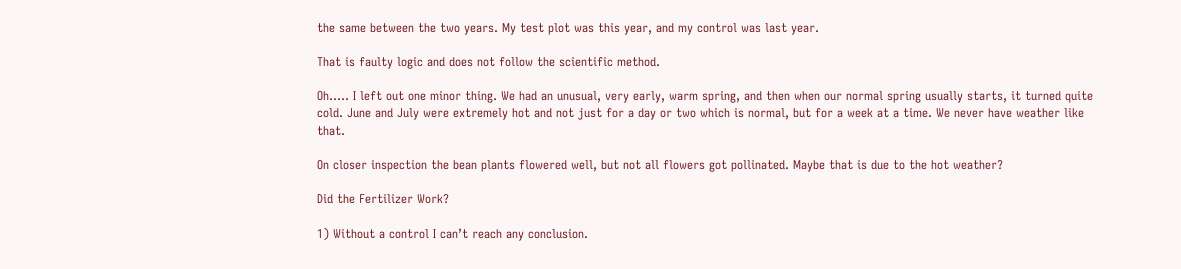the same between the two years. My test plot was this year, and my control was last year.

That is faulty logic and does not follow the scientific method.

Oh….. I left out one minor thing. We had an unusual, very early, warm spring, and then when our normal spring usually starts, it turned quite cold. June and July were extremely hot and not just for a day or two which is normal, but for a week at a time. We never have weather like that.

On closer inspection the bean plants flowered well, but not all flowers got pollinated. Maybe that is due to the hot weather?

Did the Fertilizer Work?

1) Without a control I can’t reach any conclusion.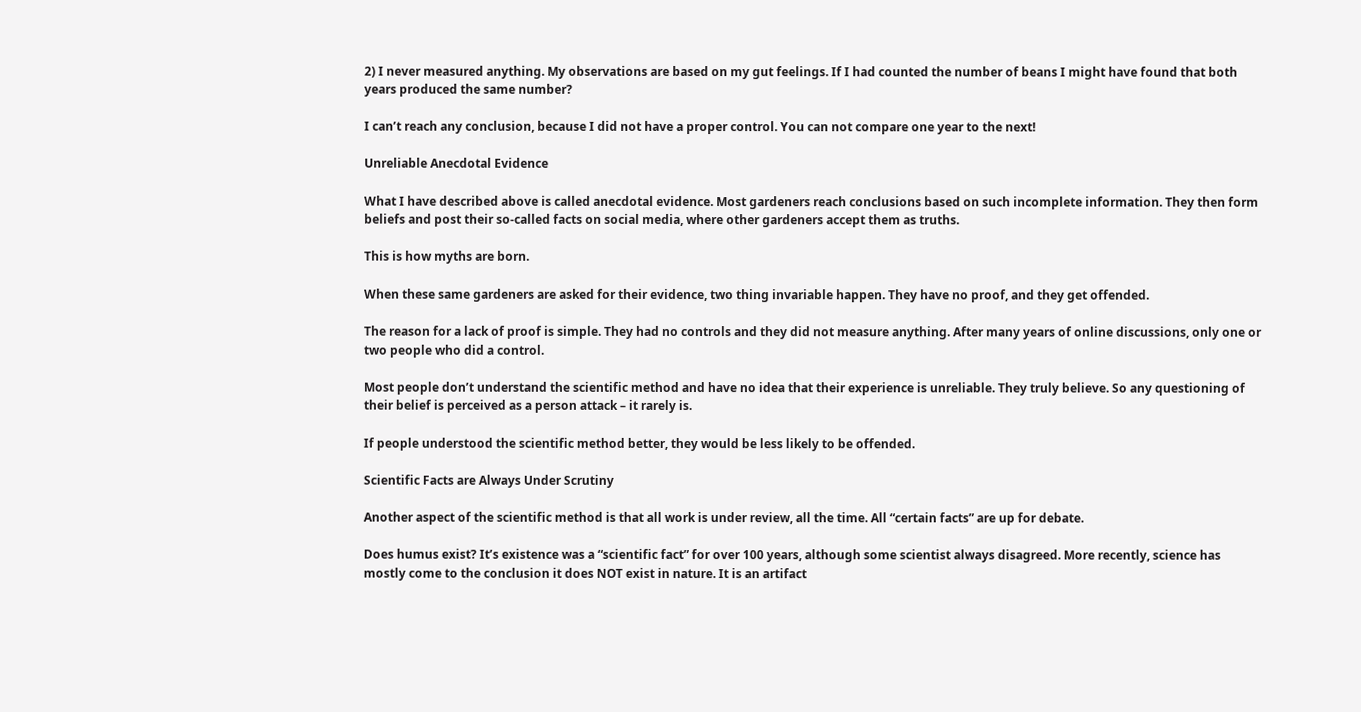2) I never measured anything. My observations are based on my gut feelings. If I had counted the number of beans I might have found that both years produced the same number?

I can’t reach any conclusion, because I did not have a proper control. You can not compare one year to the next!

Unreliable Anecdotal Evidence

What I have described above is called anecdotal evidence. Most gardeners reach conclusions based on such incomplete information. They then form beliefs and post their so-called facts on social media, where other gardeners accept them as truths.

This is how myths are born.

When these same gardeners are asked for their evidence, two thing invariable happen. They have no proof, and they get offended.

The reason for a lack of proof is simple. They had no controls and they did not measure anything. After many years of online discussions, only one or two people who did a control.

Most people don’t understand the scientific method and have no idea that their experience is unreliable. They truly believe. So any questioning of their belief is perceived as a person attack – it rarely is.

If people understood the scientific method better, they would be less likely to be offended.

Scientific Facts are Always Under Scrutiny

Another aspect of the scientific method is that all work is under review, all the time. All “certain facts” are up for debate.

Does humus exist? It’s existence was a “scientific fact” for over 100 years, although some scientist always disagreed. More recently, science has mostly come to the conclusion it does NOT exist in nature. It is an artifact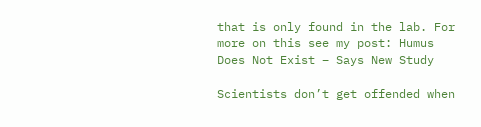that is only found in the lab. For more on this see my post: Humus Does Not Exist – Says New Study

Scientists don’t get offended when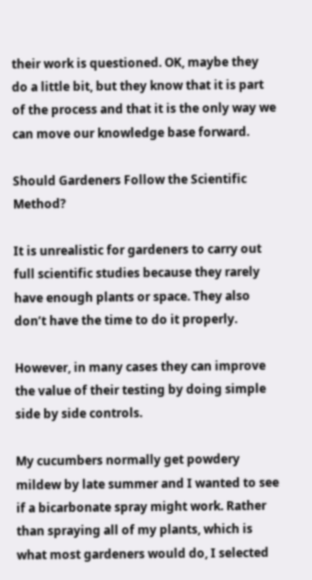their work is questioned. OK, maybe they do a little bit, but they know that it is part of the process and that it is the only way we can move our knowledge base forward.

Should Gardeners Follow the Scientific Method?

It is unrealistic for gardeners to carry out full scientific studies because they rarely have enough plants or space. They also don’t have the time to do it properly.

However, in many cases they can improve the value of their testing by doing simple side by side controls.

My cucumbers normally get powdery mildew by late summer and I wanted to see if a bicarbonate spray might work. Rather than spraying all of my plants, which is what most gardeners would do, I selected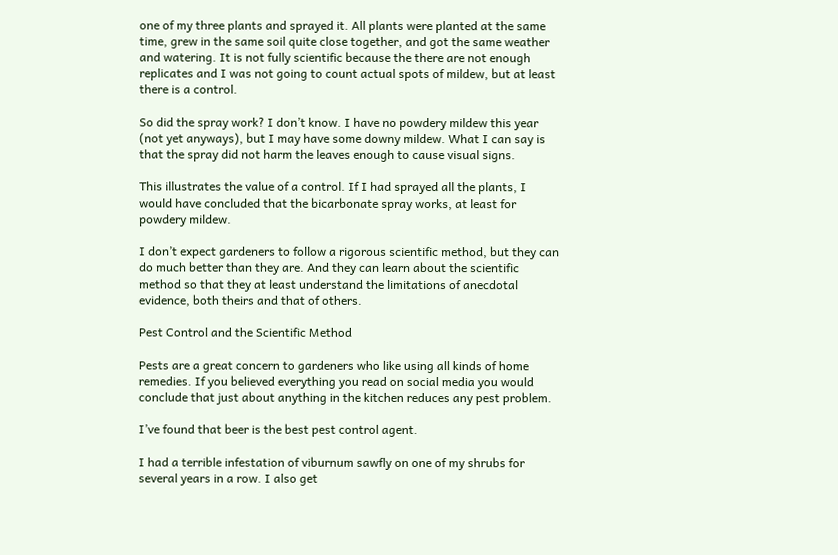one of my three plants and sprayed it. All plants were planted at the same time, grew in the same soil quite close together, and got the same weather and watering. It is not fully scientific because the there are not enough replicates and I was not going to count actual spots of mildew, but at least there is a control.

So did the spray work? I don’t know. I have no powdery mildew this year (not yet anyways), but I may have some downy mildew. What I can say is that the spray did not harm the leaves enough to cause visual signs.

This illustrates the value of a control. If I had sprayed all the plants, I would have concluded that the bicarbonate spray works, at least for powdery mildew.

I don’t expect gardeners to follow a rigorous scientific method, but they can do much better than they are. And they can learn about the scientific method so that they at least understand the limitations of anecdotal evidence, both theirs and that of others.

Pest Control and the Scientific Method

Pests are a great concern to gardeners who like using all kinds of home remedies. If you believed everything you read on social media you would conclude that just about anything in the kitchen reduces any pest problem.

I’ve found that beer is the best pest control agent.

I had a terrible infestation of viburnum sawfly on one of my shrubs for several years in a row. I also get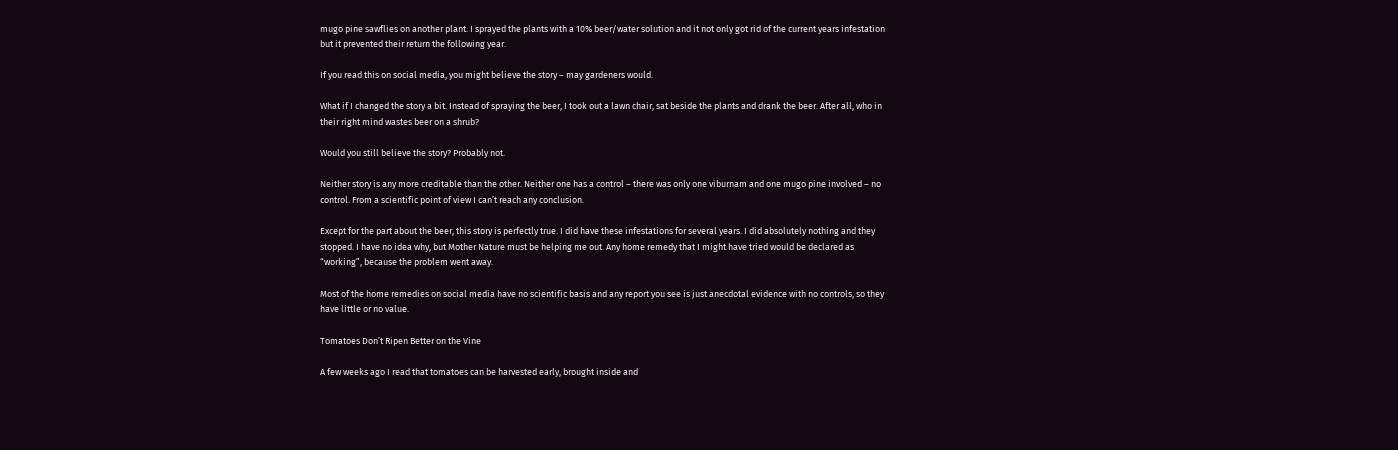mugo pine sawflies on another plant. I sprayed the plants with a 10% beer/water solution and it not only got rid of the current years infestation but it prevented their return the following year.

If you read this on social media, you might believe the story – may gardeners would.

What if I changed the story a bit. Instead of spraying the beer, I took out a lawn chair, sat beside the plants and drank the beer. After all, who in their right mind wastes beer on a shrub?

Would you still believe the story? Probably not.

Neither story is any more creditable than the other. Neither one has a control – there was only one viburnam and one mugo pine involved – no control. From a scientific point of view I can’t reach any conclusion.

Except for the part about the beer, this story is perfectly true. I did have these infestations for several years. I did absolutely nothing and they stopped. I have no idea why, but Mother Nature must be helping me out. Any home remedy that I might have tried would be declared as “working”, because the problem went away.

Most of the home remedies on social media have no scientific basis and any report you see is just anecdotal evidence with no controls, so they have little or no value.

Tomatoes Don’t Ripen Better on the Vine

A few weeks ago I read that tomatoes can be harvested early, brought inside and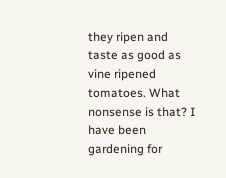they ripen and taste as good as vine ripened tomatoes. What nonsense is that? I have been gardening for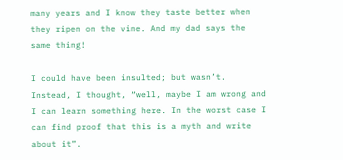many years and I know they taste better when they ripen on the vine. And my dad says the same thing!

I could have been insulted; but wasn’t. Instead, I thought, “well, maybe I am wrong and I can learn something here. In the worst case I can find proof that this is a myth and write about it”.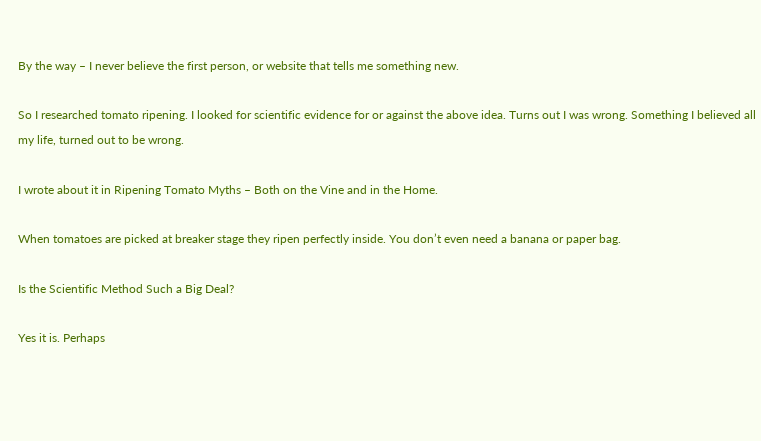By the way – I never believe the first person, or website that tells me something new.

So I researched tomato ripening. I looked for scientific evidence for or against the above idea. Turns out I was wrong. Something I believed all my life, turned out to be wrong.

I wrote about it in Ripening Tomato Myths – Both on the Vine and in the Home.

When tomatoes are picked at breaker stage they ripen perfectly inside. You don’t even need a banana or paper bag.

Is the Scientific Method Such a Big Deal?

Yes it is. Perhaps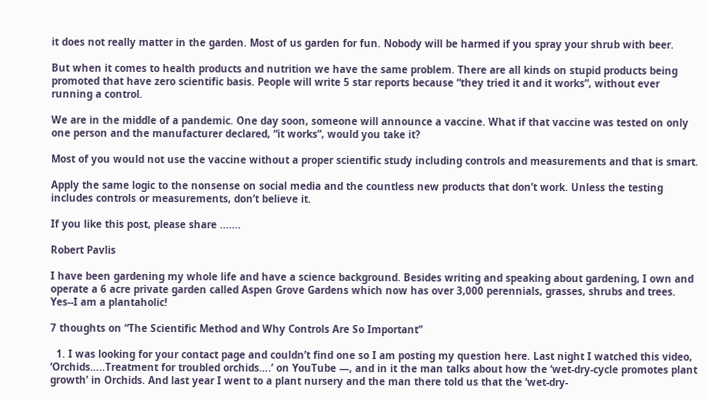it does not really matter in the garden. Most of us garden for fun. Nobody will be harmed if you spray your shrub with beer.

But when it comes to health products and nutrition we have the same problem. There are all kinds on stupid products being promoted that have zero scientific basis. People will write 5 star reports because “they tried it and it works”, without ever running a control.

We are in the middle of a pandemic. One day soon, someone will announce a vaccine. What if that vaccine was tested on only one person and the manufacturer declared, “it works”, would you take it?

Most of you would not use the vaccine without a proper scientific study including controls and measurements and that is smart.

Apply the same logic to the nonsense on social media and the countless new products that don’t work. Unless the testing includes controls or measurements, don’t believe it.

If you like this post, please share .......

Robert Pavlis

I have been gardening my whole life and have a science background. Besides writing and speaking about gardening, I own and operate a 6 acre private garden called Aspen Grove Gardens which now has over 3,000 perennials, grasses, shrubs and trees. Yes--I am a plantaholic!

7 thoughts on “The Scientific Method and Why Controls Are So Important”

  1. I was looking for your contact page and couldn’t find one so I am posting my question here. Last night I watched this video, ‘Orchids…..Treatment for troubled orchids….’ on YouTube —, and in it the man talks about how the ‘wet-dry-cycle promotes plant growth’ in Orchids. And last year I went to a plant nursery and the man there told us that the ‘wet-dry-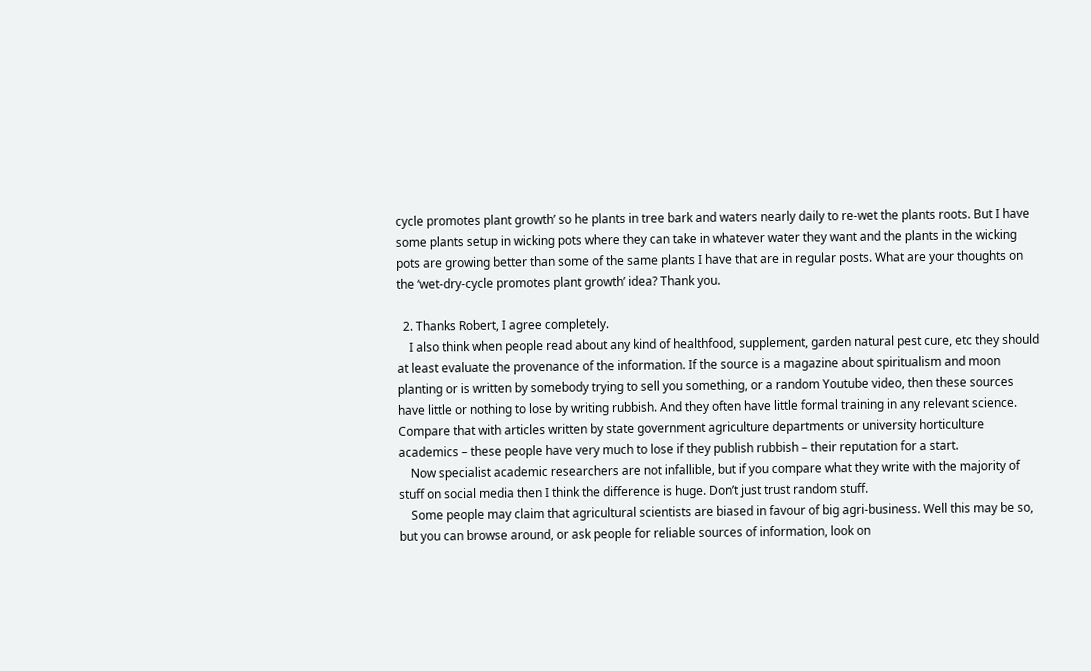cycle promotes plant growth’ so he plants in tree bark and waters nearly daily to re-wet the plants roots. But I have some plants setup in wicking pots where they can take in whatever water they want and the plants in the wicking pots are growing better than some of the same plants I have that are in regular posts. What are your thoughts on the ‘wet-dry-cycle promotes plant growth’ idea? Thank you.

  2. Thanks Robert, I agree completely.
    I also think when people read about any kind of healthfood, supplement, garden natural pest cure, etc they should at least evaluate the provenance of the information. If the source is a magazine about spiritualism and moon planting or is written by somebody trying to sell you something, or a random Youtube video, then these sources have little or nothing to lose by writing rubbish. And they often have little formal training in any relevant science. Compare that with articles written by state government agriculture departments or university horticulture academics – these people have very much to lose if they publish rubbish – their reputation for a start.
    Now specialist academic researchers are not infallible, but if you compare what they write with the majority of stuff on social media then I think the difference is huge. Don’t just trust random stuff.
    Some people may claim that agricultural scientists are biased in favour of big agri-business. Well this may be so, but you can browse around, or ask people for reliable sources of information, look on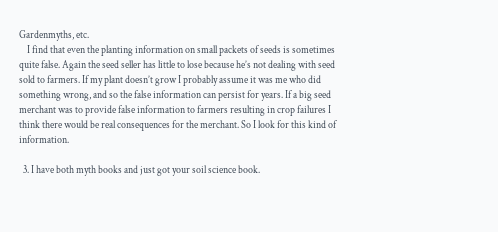Gardenmyths, etc.
    I find that even the planting information on small packets of seeds is sometimes quite false. Again the seed seller has little to lose because he’s not dealing with seed sold to farmers. If my plant doesn’t grow I probably assume it was me who did something wrong, and so the false information can persist for years. If a big seed merchant was to provide false information to farmers resulting in crop failures I think there would be real consequences for the merchant. So I look for this kind of information.

  3. I have both myth books and just got your soil science book.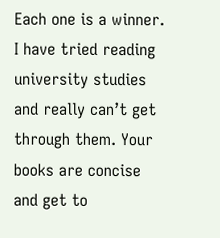Each one is a winner. I have tried reading university studies and really can’t get through them. Your books are concise and get to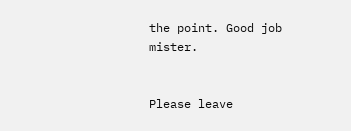the point. Good job mister.


Please leave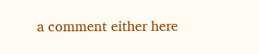a comment either here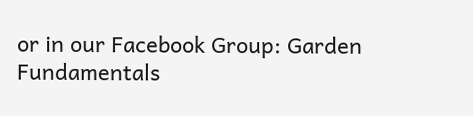or in our Facebook Group: Garden Fundamentals